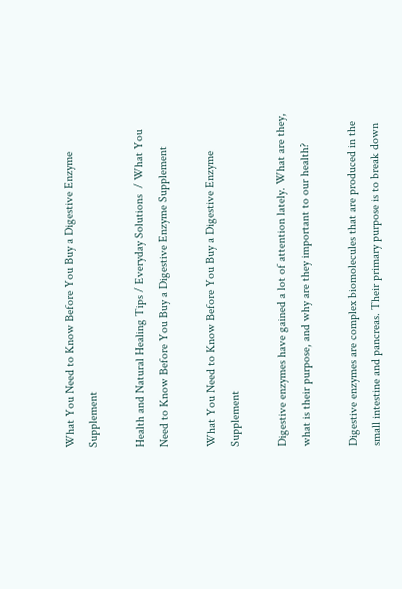What You Need to Know Before You Buy a Digestive Enzyme Supplement

Health and Natural Healing Tips / Everyday Solutions  / What You Need to Know Before You Buy a Digestive Enzyme Supplement

What You Need to Know Before You Buy a Digestive Enzyme Supplement

Digestive enzymes have gained a lot of attention lately. What are they, what is their purpose, and why are they important to our health?

Digestive enzymes are complex biomolecules that are produced in the small intestine and pancreas. Their primary purpose is to break down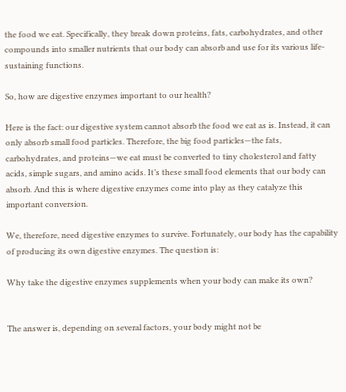the food we eat. Specifically, they break down proteins, fats, carbohydrates, and other compounds into smaller nutrients that our body can absorb and use for its various life-sustaining functions.

So, how are digestive enzymes important to our health?

Here is the fact: our digestive system cannot absorb the food we eat as is. Instead, it can only absorb small food particles. Therefore, the big food particles—the fats, carbohydrates, and proteins—we eat must be converted to tiny cholesterol and fatty acids, simple sugars, and amino acids. It’s these small food elements that our body can absorb. And this is where digestive enzymes come into play as they catalyze this important conversion.

We, therefore, need digestive enzymes to survive. Fortunately, our body has the capability of producing its own digestive enzymes. The question is:

Why take the digestive enzymes supplements when your body can make its own?


The answer is, depending on several factors, your body might not be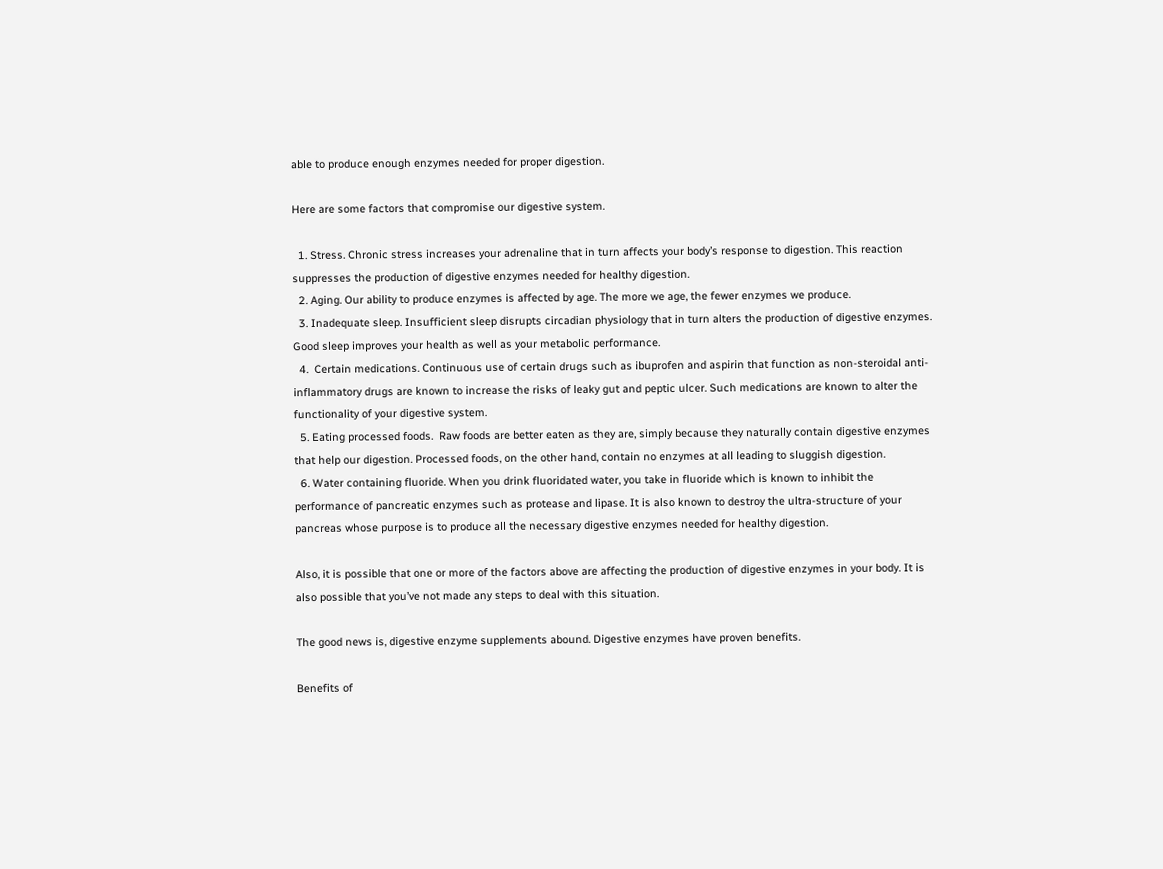able to produce enough enzymes needed for proper digestion.

Here are some factors that compromise our digestive system.

  1. Stress. Chronic stress increases your adrenaline that in turn affects your body’s response to digestion. This reaction suppresses the production of digestive enzymes needed for healthy digestion.
  2. Aging. Our ability to produce enzymes is affected by age. The more we age, the fewer enzymes we produce.
  3. Inadequate sleep. Insufficient sleep disrupts circadian physiology that in turn alters the production of digestive enzymes. Good sleep improves your health as well as your metabolic performance.
  4.  Certain medications. Continuous use of certain drugs such as ibuprofen and aspirin that function as non-steroidal anti-inflammatory drugs are known to increase the risks of leaky gut and peptic ulcer. Such medications are known to alter the functionality of your digestive system.
  5. Eating processed foods.  Raw foods are better eaten as they are, simply because they naturally contain digestive enzymes that help our digestion. Processed foods, on the other hand, contain no enzymes at all leading to sluggish digestion.
  6. Water containing fluoride. When you drink fluoridated water, you take in fluoride which is known to inhibit the performance of pancreatic enzymes such as protease and lipase. It is also known to destroy the ultra-structure of your pancreas whose purpose is to produce all the necessary digestive enzymes needed for healthy digestion.

Also, it is possible that one or more of the factors above are affecting the production of digestive enzymes in your body. It is also possible that you’ve not made any steps to deal with this situation.

The good news is, digestive enzyme supplements abound. Digestive enzymes have proven benefits.

Benefits of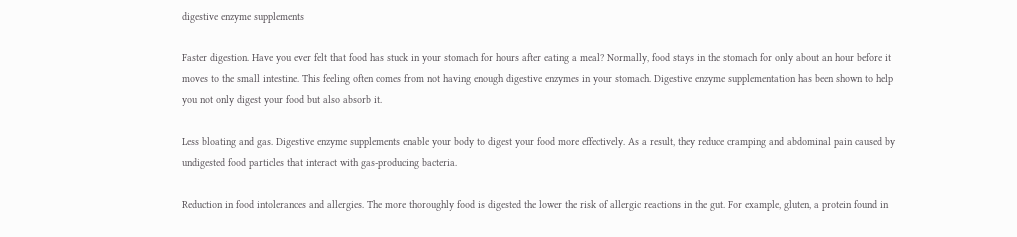digestive enzyme supplements

Faster digestion. Have you ever felt that food has stuck in your stomach for hours after eating a meal? Normally, food stays in the stomach for only about an hour before it moves to the small intestine. This feeling often comes from not having enough digestive enzymes in your stomach. Digestive enzyme supplementation has been shown to help you not only digest your food but also absorb it.

Less bloating and gas. Digestive enzyme supplements enable your body to digest your food more effectively. As a result, they reduce cramping and abdominal pain caused by undigested food particles that interact with gas-producing bacteria.

Reduction in food intolerances and allergies. The more thoroughly food is digested the lower the risk of allergic reactions in the gut. For example, gluten, a protein found in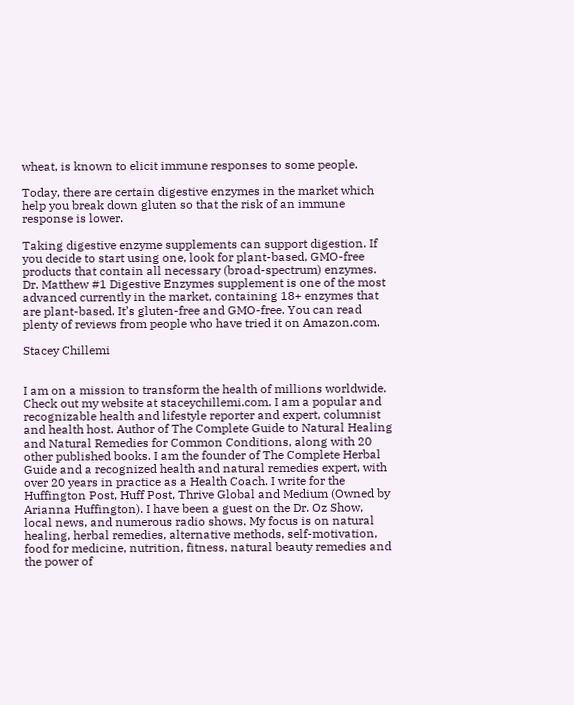wheat, is known to elicit immune responses to some people.

Today, there are certain digestive enzymes in the market which help you break down gluten so that the risk of an immune response is lower.

Taking digestive enzyme supplements can support digestion. If you decide to start using one, look for plant-based, GMO-free products that contain all necessary (broad-spectrum) enzymes.
Dr. Matthew #1 Digestive Enzymes supplement is one of the most advanced currently in the market, containing 18+ enzymes that are plant-based. It’s gluten-free and GMO-free. You can read plenty of reviews from people who have tried it on Amazon.com.

Stacey Chillemi


I am on a mission to transform the health of millions worldwide. Check out my website at staceychillemi.com. I am a popular and recognizable health and lifestyle reporter and expert, columnist and health host. Author of The Complete Guide to Natural Healing and Natural Remedies for Common Conditions, along with 20 other published books. I am the founder of The Complete Herbal Guide and a recognized health and natural remedies expert, with over 20 years in practice as a Health Coach. I write for the Huffington Post, Huff Post, Thrive Global and Medium (Owned by Arianna Huffington). I have been a guest on the Dr. Oz Show, local news, and numerous radio shows. My focus is on natural healing, herbal remedies, alternative methods, self-motivation, food for medicine, nutrition, fitness, natural beauty remedies and the power of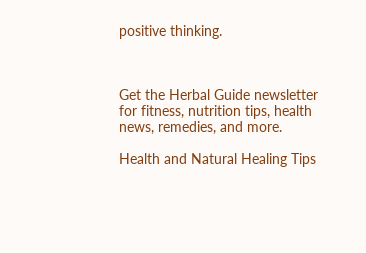positive thinking.



Get the Herbal Guide newsletter for fitness, nutrition tips, health news, remedies, and more.

Health and Natural Healing Tips